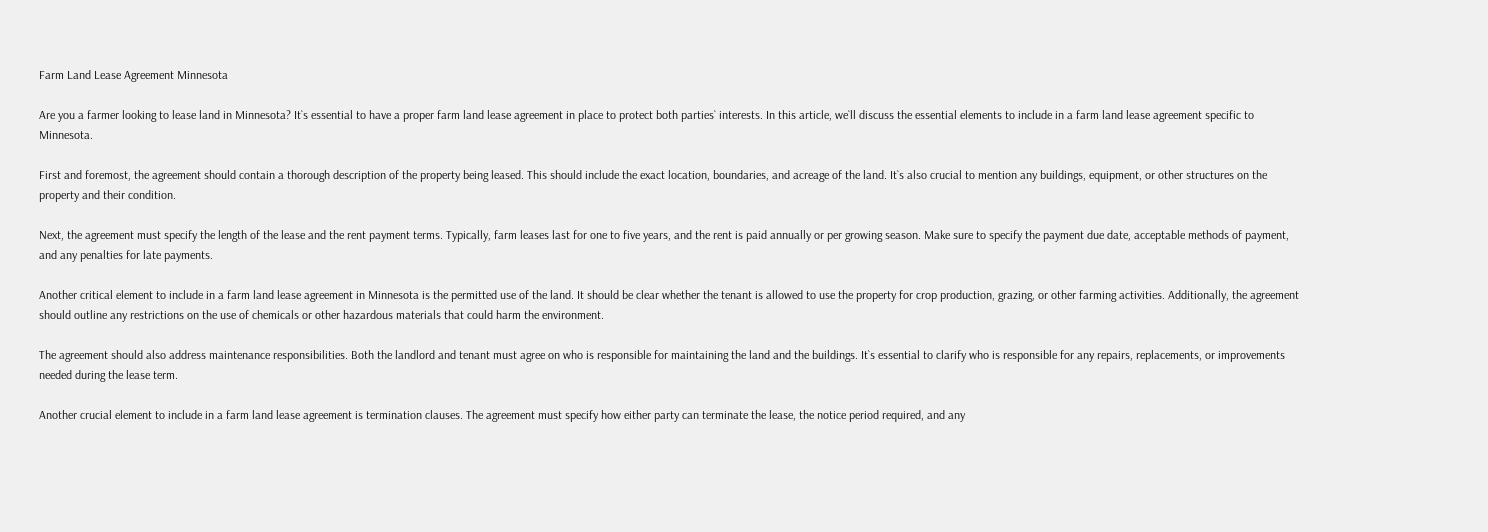Farm Land Lease Agreement Minnesota

Are you a farmer looking to lease land in Minnesota? It`s essential to have a proper farm land lease agreement in place to protect both parties` interests. In this article, we`ll discuss the essential elements to include in a farm land lease agreement specific to Minnesota.

First and foremost, the agreement should contain a thorough description of the property being leased. This should include the exact location, boundaries, and acreage of the land. It`s also crucial to mention any buildings, equipment, or other structures on the property and their condition.

Next, the agreement must specify the length of the lease and the rent payment terms. Typically, farm leases last for one to five years, and the rent is paid annually or per growing season. Make sure to specify the payment due date, acceptable methods of payment, and any penalties for late payments.

Another critical element to include in a farm land lease agreement in Minnesota is the permitted use of the land. It should be clear whether the tenant is allowed to use the property for crop production, grazing, or other farming activities. Additionally, the agreement should outline any restrictions on the use of chemicals or other hazardous materials that could harm the environment.

The agreement should also address maintenance responsibilities. Both the landlord and tenant must agree on who is responsible for maintaining the land and the buildings. It`s essential to clarify who is responsible for any repairs, replacements, or improvements needed during the lease term.

Another crucial element to include in a farm land lease agreement is termination clauses. The agreement must specify how either party can terminate the lease, the notice period required, and any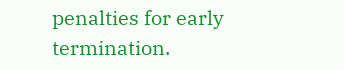penalties for early termination.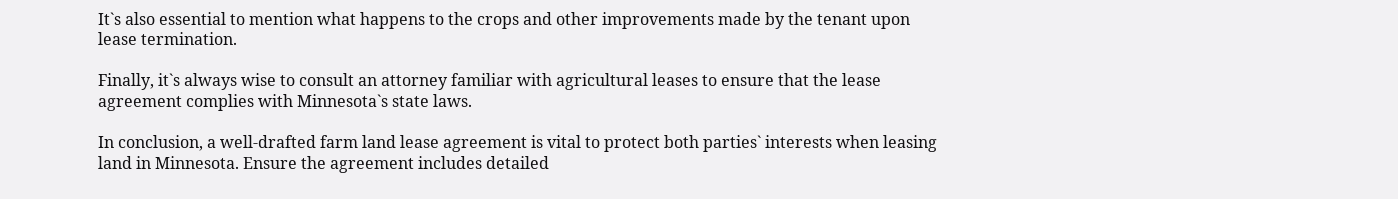It`s also essential to mention what happens to the crops and other improvements made by the tenant upon lease termination.

Finally, it`s always wise to consult an attorney familiar with agricultural leases to ensure that the lease agreement complies with Minnesota`s state laws.

In conclusion, a well-drafted farm land lease agreement is vital to protect both parties` interests when leasing land in Minnesota. Ensure the agreement includes detailed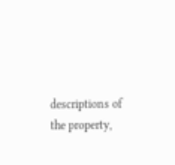descriptions of the property,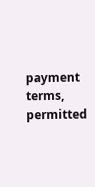payment terms, permitted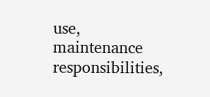use, maintenance responsibilities,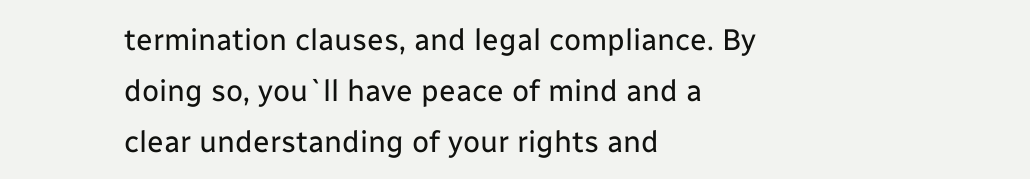termination clauses, and legal compliance. By doing so, you`ll have peace of mind and a clear understanding of your rights and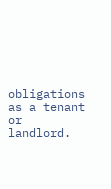obligations as a tenant or landlord.